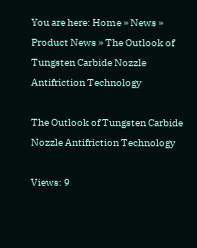You are here: Home » News » Product News » The Outlook of Tungsten Carbide Nozzle Antifriction Technology

The Outlook of Tungsten Carbide Nozzle Antifriction Technology

Views: 9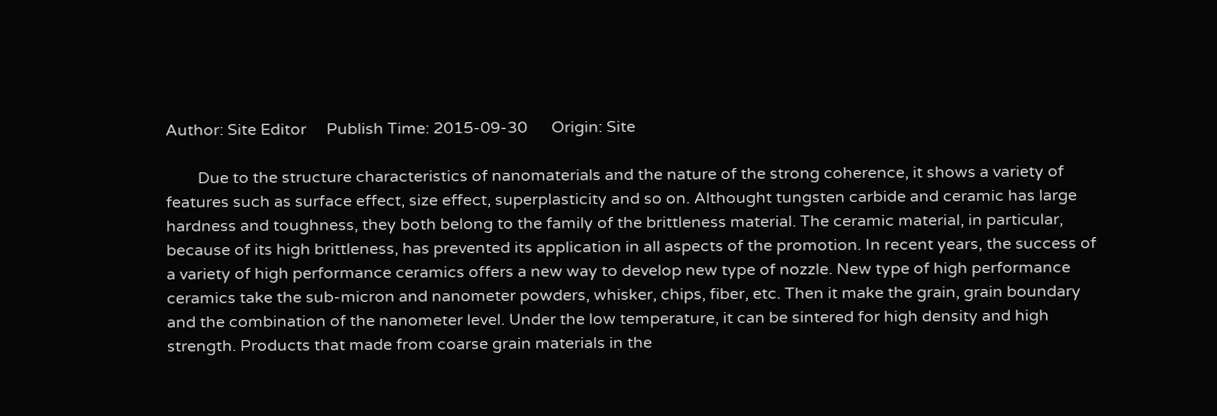Author: Site Editor     Publish Time: 2015-09-30      Origin: Site

        Due to the structure characteristics of nanomaterials and the nature of the strong coherence, it shows a variety of features such as surface effect, size effect, superplasticity and so on. Althought tungsten carbide and ceramic has large hardness and toughness, they both belong to the family of the brittleness material. The ceramic material, in particular, because of its high brittleness, has prevented its application in all aspects of the promotion. In recent years, the success of a variety of high performance ceramics offers a new way to develop new type of nozzle. New type of high performance ceramics take the sub-micron and nanometer powders, whisker, chips, fiber, etc. Then it make the grain, grain boundary and the combination of the nanometer level. Under the low temperature, it can be sintered for high density and high strength. Products that made from coarse grain materials in the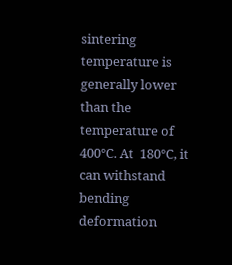sintering temperature is generally lower than the temperature of 400°C. At  180°C, it can withstand bending deformation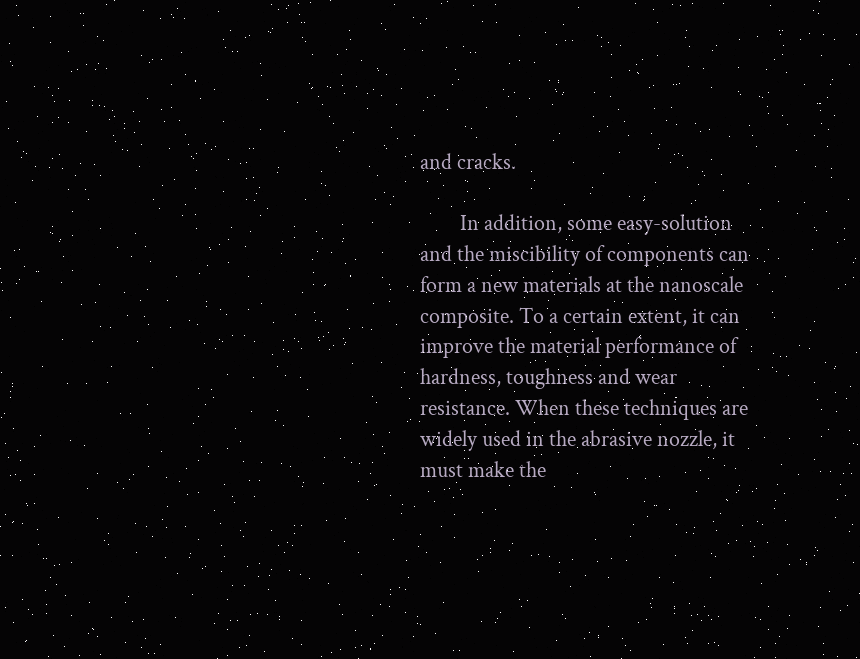and cracks.

        In addition, some easy-solution and the miscibility of components can form a new materials at the nanoscale composite. To a certain extent, it can improve the material performance of hardness, toughness and wear resistance. When these techniques are widely used in the abrasive nozzle, it must make the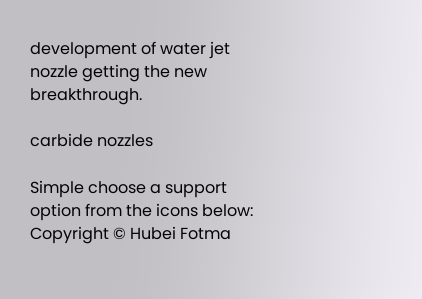development of water jet nozzle getting the new breakthrough.

carbide nozzles

Simple choose a support option from the icons below:
Copyright © Hubei Fotma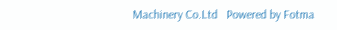Machinery Co.Ltd   Powered by Fotma